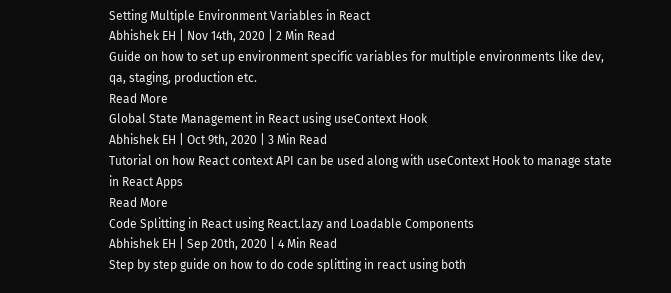Setting Multiple Environment Variables in React
Abhishek EH | Nov 14th, 2020 | 2 Min Read
Guide on how to set up environment specific variables for multiple environments like dev, qa, staging, production etc.
Read More
Global State Management in React using useContext Hook
Abhishek EH | Oct 9th, 2020 | 3 Min Read
Tutorial on how React context API can be used along with useContext Hook to manage state in React Apps
Read More
Code Splitting in React using React.lazy and Loadable Components
Abhishek EH | Sep 20th, 2020 | 4 Min Read
Step by step guide on how to do code splitting in react using both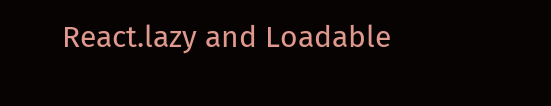React.lazy and Loadable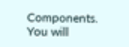Components. You will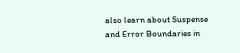also learn about Suspense and Error Boundaries in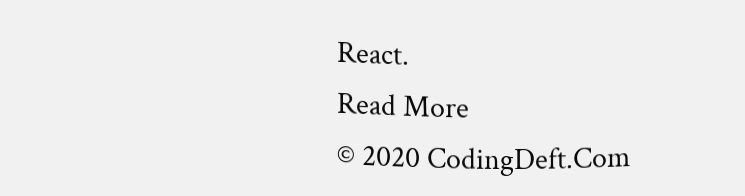React.
Read More
© 2020 CodingDeft.Com